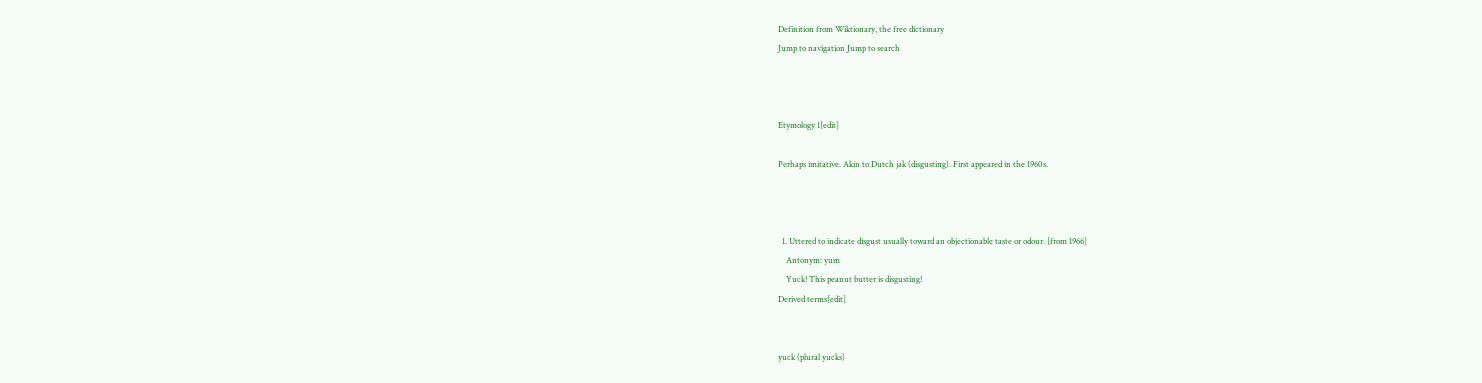Definition from Wiktionary, the free dictionary
Jump to navigation Jump to search



Etymology 1[edit]

Perhaps imitative. Akin to Dutch jak (disgusting). First appeared in the 1960s.



  1. Uttered to indicate disgust usually toward an objectionable taste or odour. [from 1966]
    Antonym: yum
    Yuck! This peanut butter is disgusting!
Derived terms[edit]


yuck (plural yucks)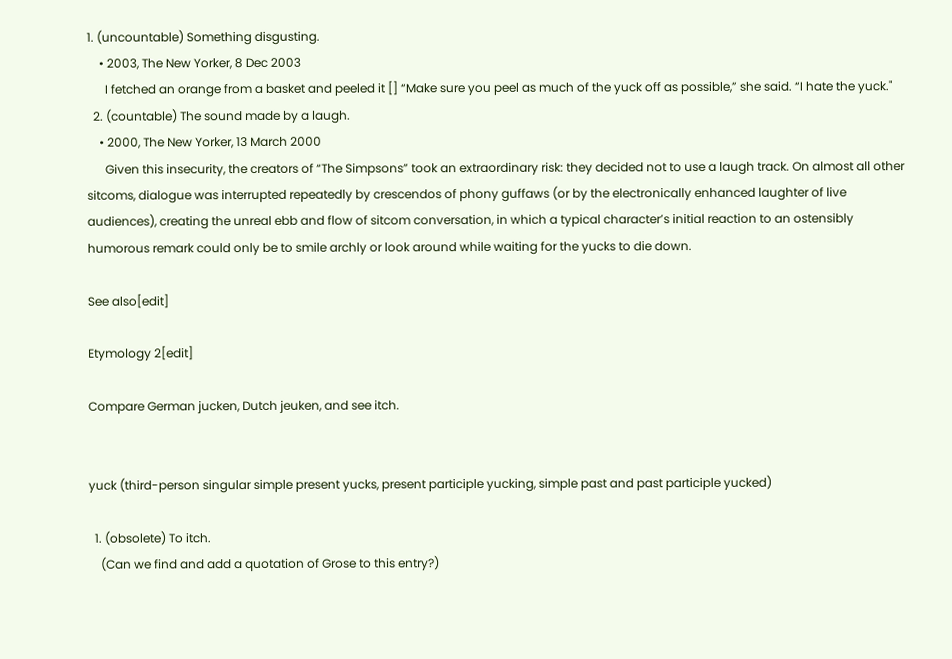1. (uncountable) Something disgusting.
    • 2003, The New Yorker, 8 Dec 2003
      I fetched an orange from a basket and peeled it [] “Make sure you peel as much of the yuck off as possible,” she said. “I hate the yuck."
  2. (countable) The sound made by a laugh.
    • 2000, The New Yorker, 13 March 2000
      Given this insecurity, the creators of “The Simpsons” took an extraordinary risk: they decided not to use a laugh track. On almost all other sitcoms, dialogue was interrupted repeatedly by crescendos of phony guffaws (or by the electronically enhanced laughter of live audiences), creating the unreal ebb and flow of sitcom conversation, in which a typical character’s initial reaction to an ostensibly humorous remark could only be to smile archly or look around while waiting for the yucks to die down.

See also[edit]

Etymology 2[edit]

Compare German jucken, Dutch jeuken, and see itch.


yuck (third-person singular simple present yucks, present participle yucking, simple past and past participle yucked)

  1. (obsolete) To itch.
    (Can we find and add a quotation of Grose to this entry?)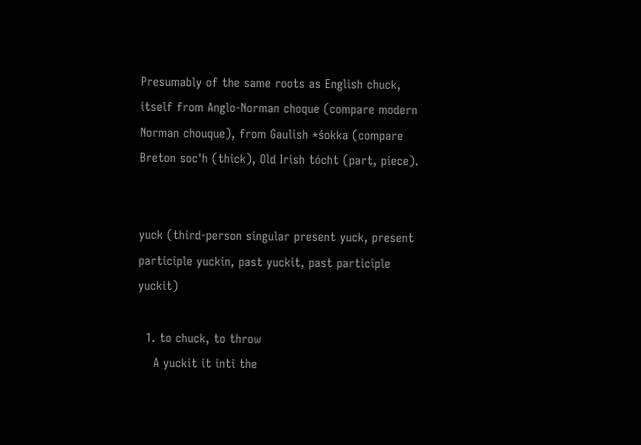Presumably of the same roots as English chuck, itself from Anglo-Norman choque (compare modern Norman chouque), from Gaulish *śokka (compare Breton soc'h (thick), Old Irish tócht (part, piece).


yuck (third-person singular present yuck, present participle yuckin, past yuckit, past participle yuckit)

  1. to chuck, to throw
    A yuckit it inti the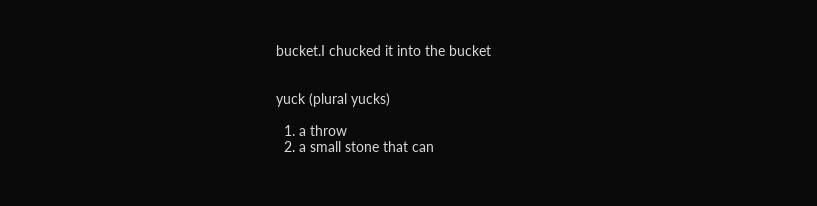bucket.I chucked it into the bucket


yuck (plural yucks)

  1. a throw
  2. a small stone that can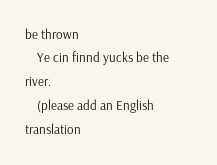be thrown
    Ye cin finnd yucks be the river.
    (please add an English translation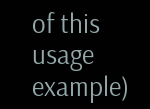of this usage example)